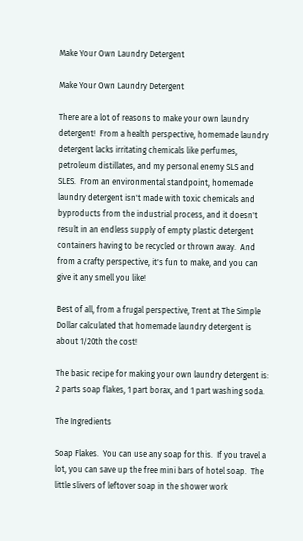Make Your Own Laundry Detergent

Make Your Own Laundry Detergent

There are a lot of reasons to make your own laundry detergent!  From a health perspective, homemade laundry detergent lacks irritating chemicals like perfumes, petroleum distillates, and my personal enemy SLS and SLES.  From an environmental standpoint, homemade laundry detergent isn't made with toxic chemicals and byproducts from the industrial process, and it doesn't result in an endless supply of empty plastic detergent containers having to be recycled or thrown away.  And from a crafty perspective, it's fun to make, and you can give it any smell you like!

Best of all, from a frugal perspective, Trent at The Simple Dollar calculated that homemade laundry detergent is about 1/20th the cost!

The basic recipe for making your own laundry detergent is: 2 parts soap flakes, 1 part borax, and 1 part washing soda.

The Ingredients

Soap Flakes.  You can use any soap for this.  If you travel a lot, you can save up the free mini bars of hotel soap.  The little slivers of leftover soap in the shower work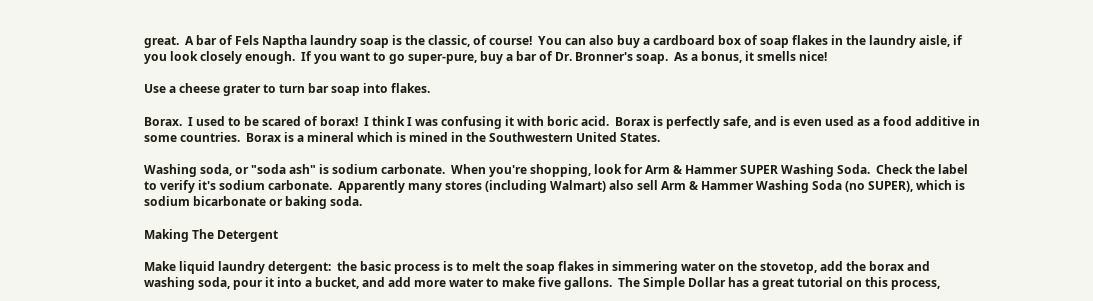great.  A bar of Fels Naptha laundry soap is the classic, of course!  You can also buy a cardboard box of soap flakes in the laundry aisle, if you look closely enough.  If you want to go super-pure, buy a bar of Dr. Bronner's soap.  As a bonus, it smells nice!

Use a cheese grater to turn bar soap into flakes.

Borax.  I used to be scared of borax!  I think I was confusing it with boric acid.  Borax is perfectly safe, and is even used as a food additive in some countries.  Borax is a mineral which is mined in the Southwestern United States.

Washing soda, or "soda ash" is sodium carbonate.  When you're shopping, look for Arm & Hammer SUPER Washing Soda.  Check the label to verify it's sodium carbonate.  Apparently many stores (including Walmart) also sell Arm & Hammer Washing Soda (no SUPER), which is sodium bicarbonate or baking soda.

Making The Detergent

Make liquid laundry detergent:  the basic process is to melt the soap flakes in simmering water on the stovetop, add the borax and washing soda, pour it into a bucket, and add more water to make five gallons.  The Simple Dollar has a great tutorial on this process,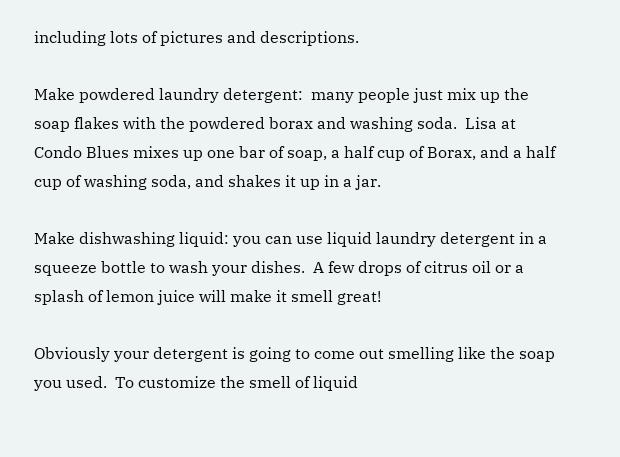including lots of pictures and descriptions.

Make powdered laundry detergent:  many people just mix up the soap flakes with the powdered borax and washing soda.  Lisa at Condo Blues mixes up one bar of soap, a half cup of Borax, and a half cup of washing soda, and shakes it up in a jar.

Make dishwashing liquid: you can use liquid laundry detergent in a squeeze bottle to wash your dishes.  A few drops of citrus oil or a splash of lemon juice will make it smell great!

Obviously your detergent is going to come out smelling like the soap you used.  To customize the smell of liquid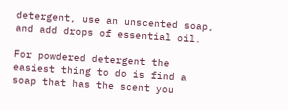detergent, use an unscented soap, and add drops of essential oil.

For powdered detergent the easiest thing to do is find a soap that has the scent you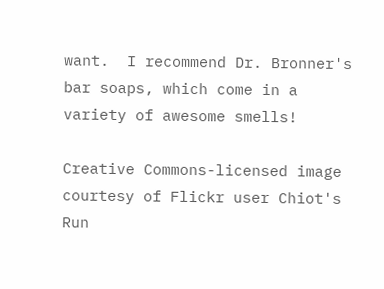want.  I recommend Dr. Bronner's bar soaps, which come in a variety of awesome smells!

Creative Commons-licensed image courtesy of Flickr user Chiot's Run